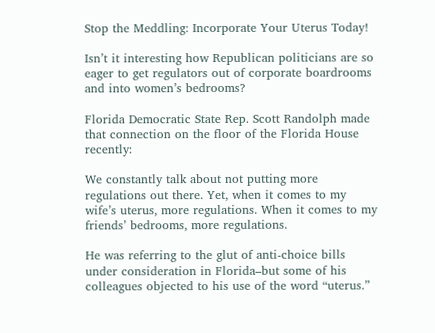Stop the Meddling: Incorporate Your Uterus Today!

Isn’t it interesting how Republican politicians are so eager to get regulators out of corporate boardrooms and into women’s bedrooms?

Florida Democratic State Rep. Scott Randolph made that connection on the floor of the Florida House recently:

We constantly talk about not putting more regulations out there. Yet, when it comes to my wife’s uterus, more regulations. When it comes to my friends’ bedrooms, more regulations.

He was referring to the glut of anti-choice bills under consideration in Florida–but some of his colleagues objected to his use of the word “uterus.”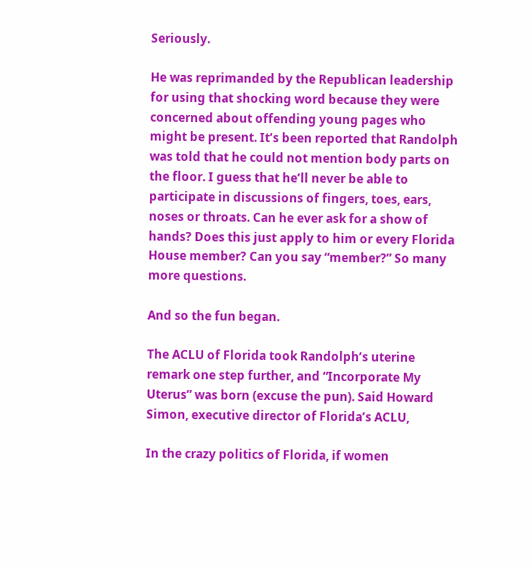Seriously.

He was reprimanded by the Republican leadership for using that shocking word because they were concerned about offending young pages who might be present. It’s been reported that Randolph was told that he could not mention body parts on the floor. I guess that he’ll never be able to participate in discussions of fingers, toes, ears, noses or throats. Can he ever ask for a show of hands? Does this just apply to him or every Florida House member? Can you say “member?” So many more questions.

And so the fun began.

The ACLU of Florida took Randolph’s uterine remark one step further, and “Incorporate My Uterus” was born (excuse the pun). Said Howard Simon, executive director of Florida’s ACLU,

In the crazy politics of Florida, if women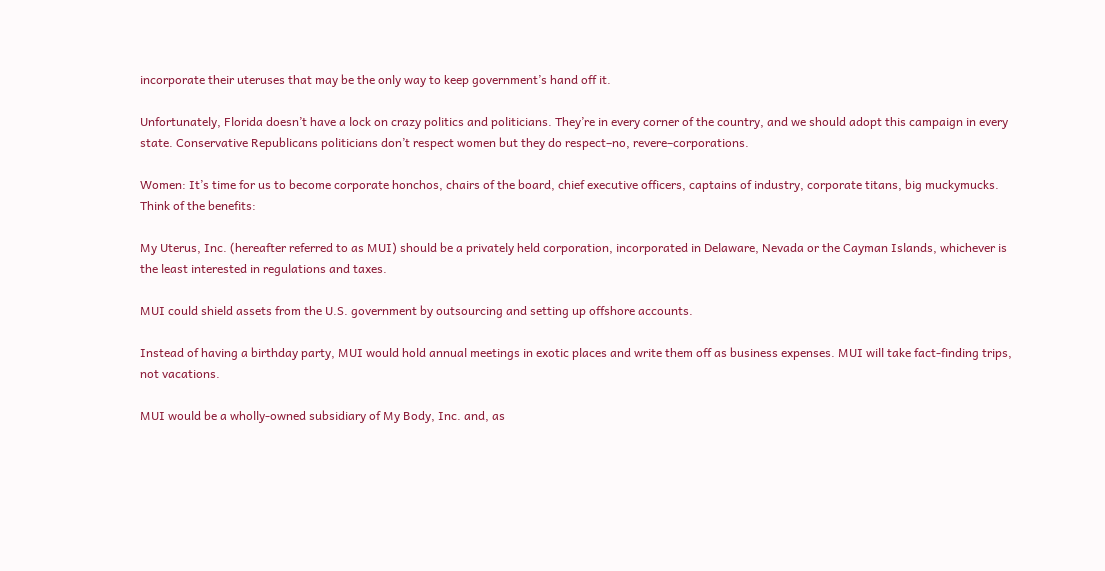incorporate their uteruses that may be the only way to keep government’s hand off it.

Unfortunately, Florida doesn’t have a lock on crazy politics and politicians. They’re in every corner of the country, and we should adopt this campaign in every state. Conservative Republicans politicians don’t respect women but they do respect–no, revere–corporations.

Women: It’s time for us to become corporate honchos, chairs of the board, chief executive officers, captains of industry, corporate titans, big muckymucks. Think of the benefits:

My Uterus, Inc. (hereafter referred to as MUI) should be a privately held corporation, incorporated in Delaware, Nevada or the Cayman Islands, whichever is the least interested in regulations and taxes.

MUI could shield assets from the U.S. government by outsourcing and setting up offshore accounts.

Instead of having a birthday party, MUI would hold annual meetings in exotic places and write them off as business expenses. MUI will take fact-finding trips, not vacations.

MUI would be a wholly-owned subsidiary of My Body, Inc. and, as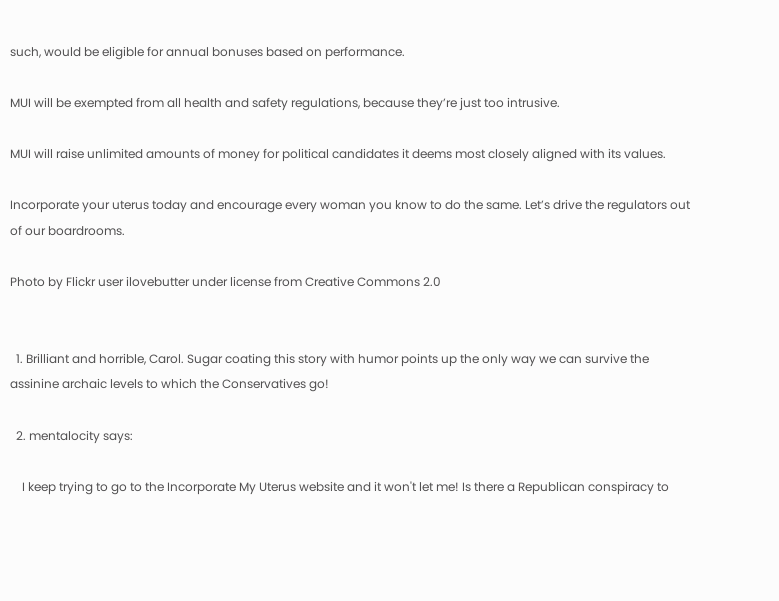such, would be eligible for annual bonuses based on performance.

MUI will be exempted from all health and safety regulations, because they’re just too intrusive.

MUI will raise unlimited amounts of money for political candidates it deems most closely aligned with its values.

Incorporate your uterus today and encourage every woman you know to do the same. Let’s drive the regulators out of our boardrooms.

Photo by Flickr user ilovebutter under license from Creative Commons 2.0


  1. Brilliant and horrible, Carol. Sugar coating this story with humor points up the only way we can survive the assinine archaic levels to which the Conservatives go!

  2. mentalocity says:

    I keep trying to go to the Incorporate My Uterus website and it won't let me! Is there a Republican conspiracy to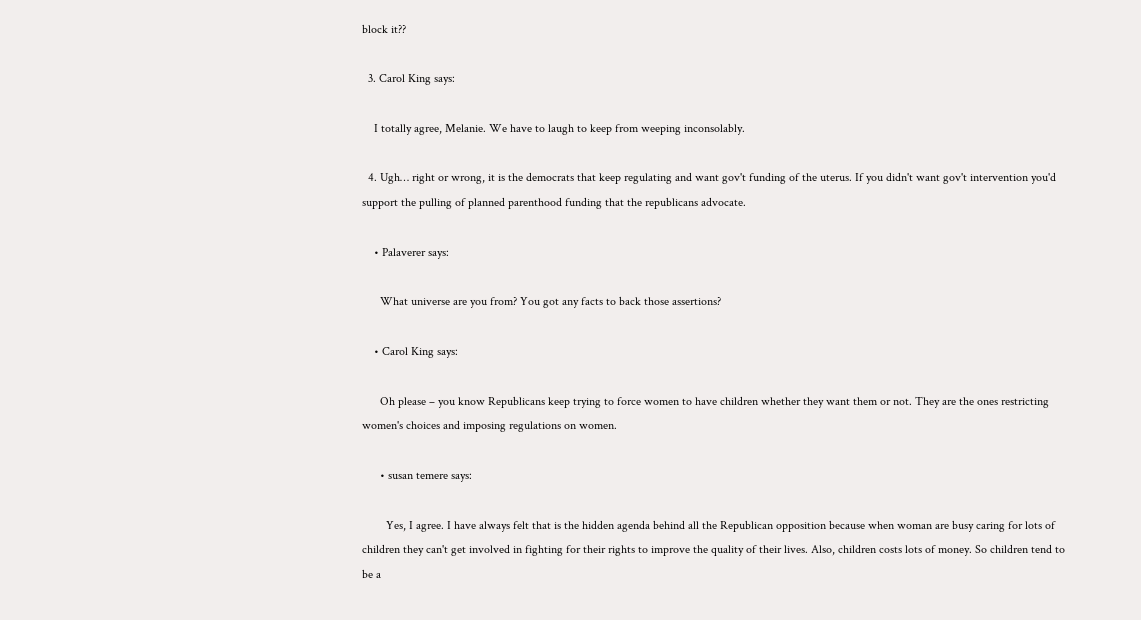block it??

  3. Carol King says:

    I totally agree, Melanie. We have to laugh to keep from weeping inconsolably.

  4. Ugh… right or wrong, it is the democrats that keep regulating and want gov't funding of the uterus. If you didn't want gov't intervention you'd support the pulling of planned parenthood funding that the republicans advocate.

    • Palaverer says:

      What universe are you from? You got any facts to back those assertions?

    • Carol King says:

      Oh please – you know Republicans keep trying to force women to have children whether they want them or not. They are the ones restricting women's choices and imposing regulations on women.

      • susan temere says:

        Yes, I agree. I have always felt that is the hidden agenda behind all the Republican opposition because when woman are busy caring for lots of children they can't get involved in fighting for their rights to improve the quality of their lives. Also, children costs lots of money. So children tend to be a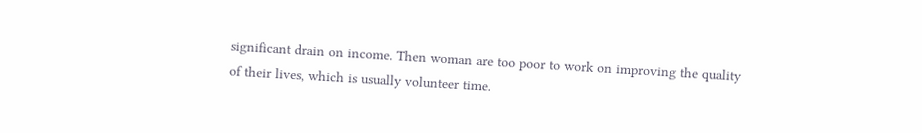significant drain on income. Then woman are too poor to work on improving the quality of their lives, which is usually volunteer time.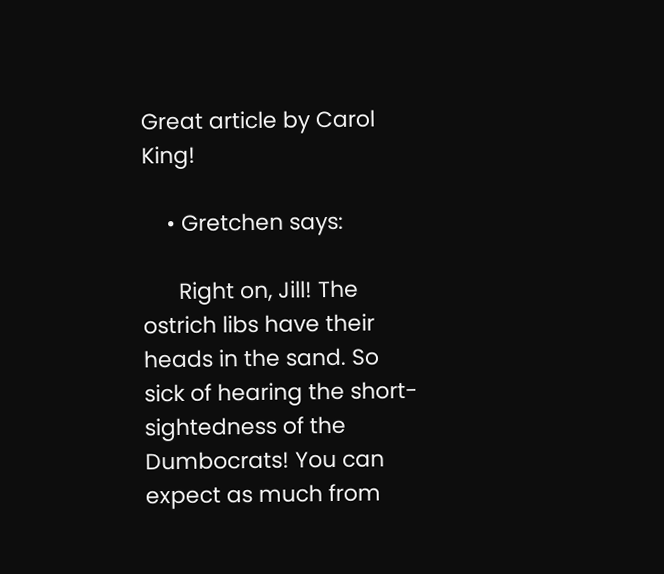Great article by Carol King!

    • Gretchen says:

      Right on, Jill! The ostrich libs have their heads in the sand. So sick of hearing the short-sightedness of the Dumbocrats! You can expect as much from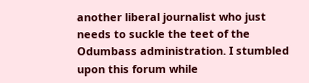another liberal journalist who just needs to suckle the teet of the Odumbass administration. I stumbled upon this forum while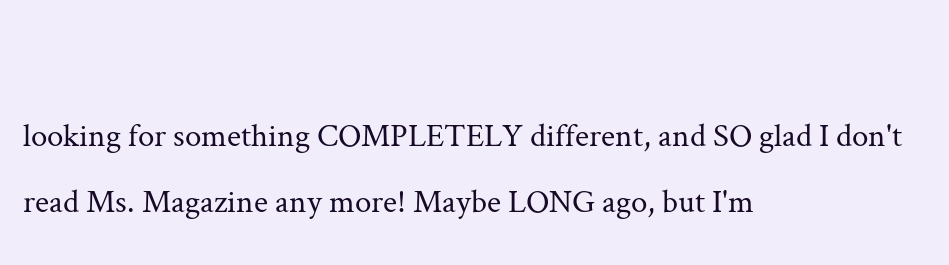looking for something COMPLETELY different, and SO glad I don't read Ms. Magazine any more! Maybe LONG ago, but I'm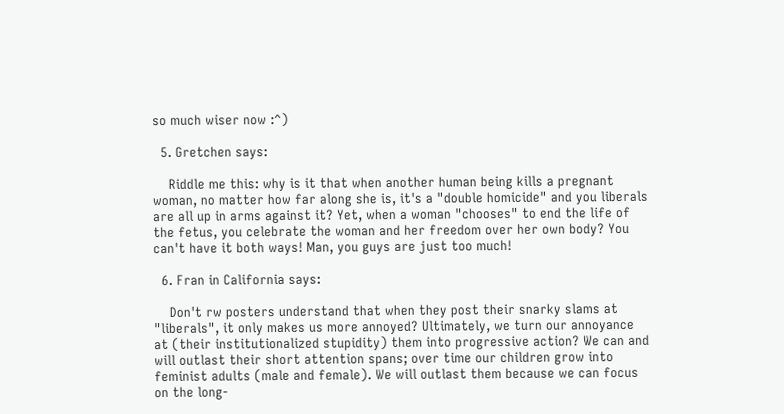so much wiser now :^)

  5. Gretchen says:

    Riddle me this: why is it that when another human being kills a pregnant woman, no matter how far along she is, it's a "double homicide" and you liberals are all up in arms against it? Yet, when a woman "chooses" to end the life of the fetus, you celebrate the woman and her freedom over her own body? You can't have it both ways! Man, you guys are just too much!

  6. Fran in California says:

    Don't rw posters understand that when they post their snarky slams at "liberals", it only makes us more annoyed? Ultimately, we turn our annoyance at (their institutionalized stupidity) them into progressive action? We can and will outlast their short attention spans; over time our children grow into feminist adults (male and female). We will outlast them because we can focus on the long-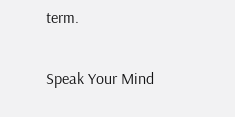term.

Speak Your Mind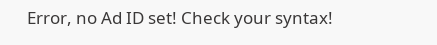Error, no Ad ID set! Check your syntax!